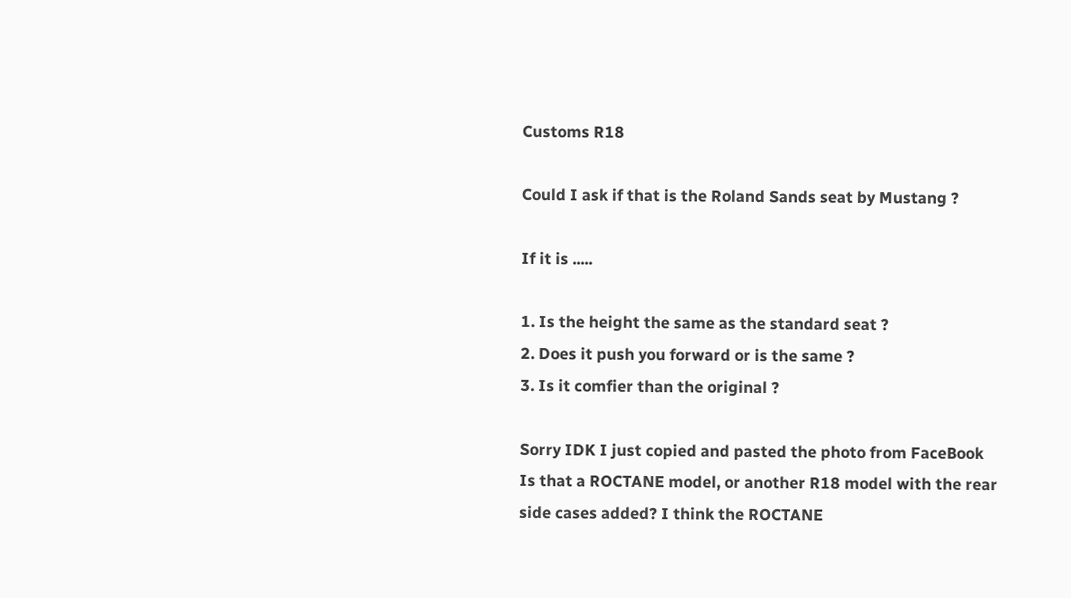Customs R18

Could I ask if that is the Roland Sands seat by Mustang ?

If it is .....

1. Is the height the same as the standard seat ?
2. Does it push you forward or is the same ?
3. Is it comfier than the original ?

Sorry IDK I just copied and pasted the photo from FaceBook
Is that a ROCTANE model, or another R18 model with the rear side cases added? I think the ROCTANE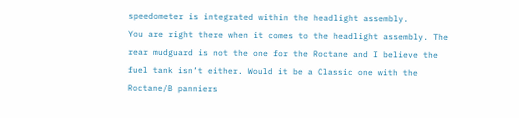speedometer is integrated within the headlight assembly.
You are right there when it comes to the headlight assembly. The rear mudguard is not the one for the Roctane and I believe the fuel tank isn’t either. Would it be a Classic one with the Roctane/B panniers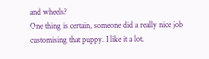and wheels?
One thing is certain, someone did a really nice job customising that puppy. I like it a lot.